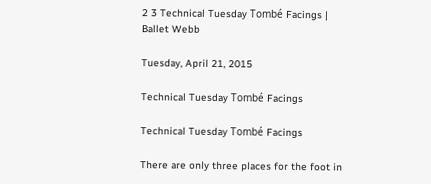2 3 Technical Tuesday Tombé Facings | Ballet Webb

Tuesday, April 21, 2015

Technical Tuesday Tombé Facings

Technical Tuesday Tombé Facings

There are only three places for the foot in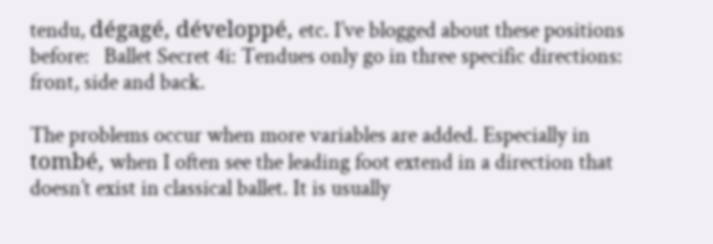tendu, dégagé, développé, etc. I’ve blogged about these positions before:   Ballet Secret 4i: Tendues only go in three specific directions: front, side and back.

The problems occur when more variables are added. Especially in tombé, when I often see the leading foot extend in a direction that doesn’t exist in classical ballet. It is usually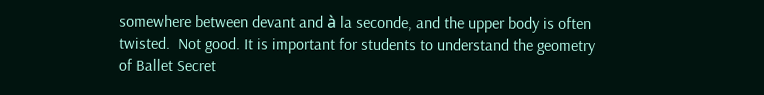somewhere between devant and à la seconde, and the upper body is often twisted.  Not good. It is important for students to understand the geometry of Ballet Secret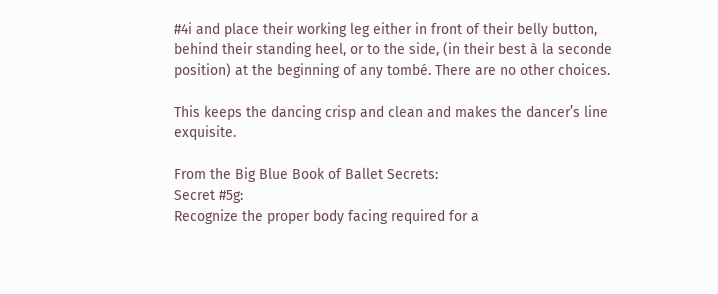#4i and place their working leg either in front of their belly button, behind their standing heel, or to the side, (in their best à la seconde position) at the beginning of any tombé. There are no other choices.

This keeps the dancing crisp and clean and makes the dancer’s line exquisite.

From the Big Blue Book of Ballet Secrets:
Secret #5g:
Recognize the proper body facing required for a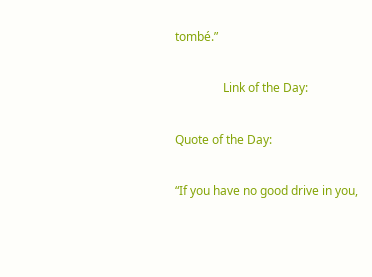tombé.”

                Link of the Day:

Quote of the Day:

“If you have no good drive in you,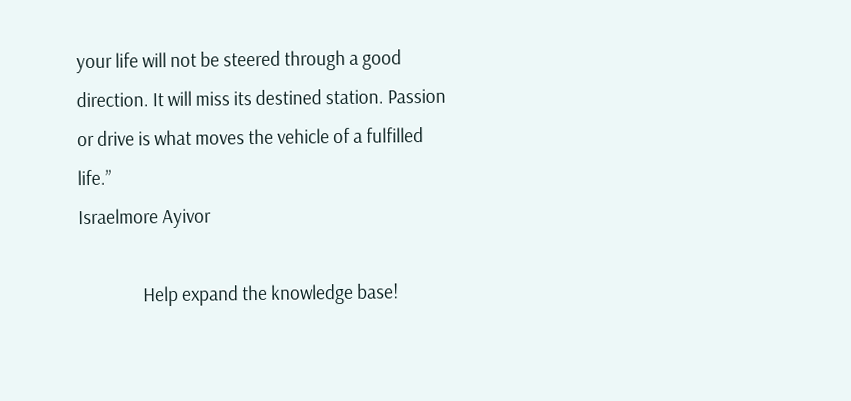your life will not be steered through a good direction. It will miss its destined station. Passion or drive is what moves the vehicle of a fulfilled life.”
Israelmore Ayivor

                Help expand the knowledge base!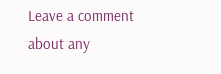Leave a comment about any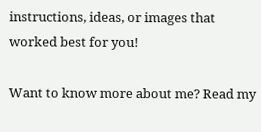instructions, ideas, or images that worked best for you!

Want to know more about me? Read my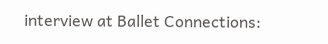interview at Ballet Connections: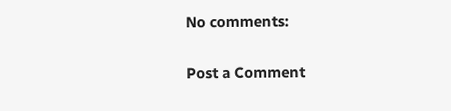No comments:

Post a Comment